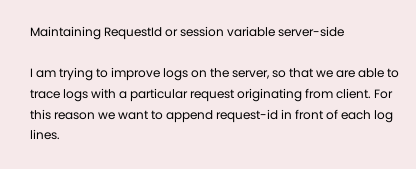Maintaining RequestId or session variable server-side

I am trying to improve logs on the server, so that we are able to trace logs with a particular request originating from client. For this reason we want to append request-id in front of each log lines.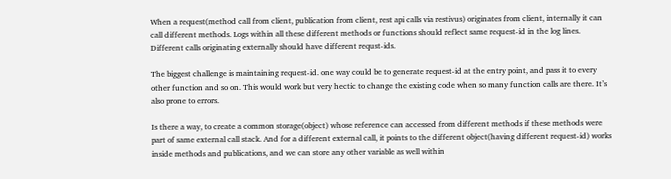When a request(method call from client, publication from client, rest api calls via restivus) originates from client, internally it can call different methods. Logs within all these different methods or functions should reflect same request-id in the log lines. Different calls originating externally should have different requst-ids.

The biggest challenge is maintaining request-id. one way could be to generate request-id at the entry point, and pass it to every other function and so on. This would work but very hectic to change the existing code when so many function calls are there. It’s also prone to errors.

Is there a way, to create a common storage(object) whose reference can accessed from different methods if these methods were part of same external call stack. And for a different external call, it points to the different object(having different request-id) works inside methods and publications, and we can store any other variable as well within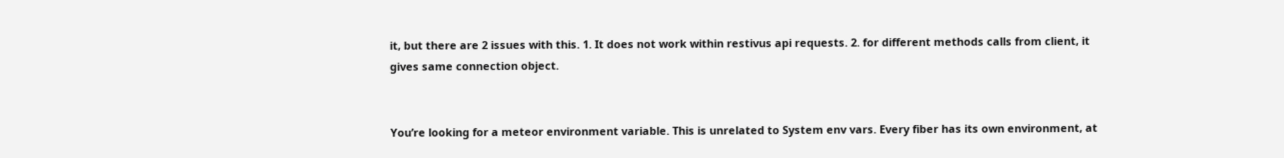it, but there are 2 issues with this. 1. It does not work within restivus api requests. 2. for different methods calls from client, it gives same connection object.


You’re looking for a meteor environment variable. This is unrelated to System env vars. Every fiber has its own environment, at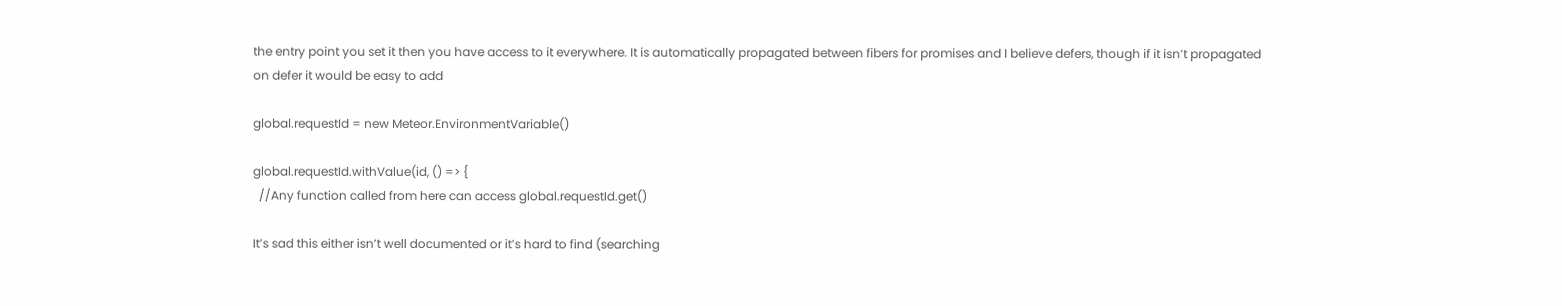the entry point you set it then you have access to it everywhere. It is automatically propagated between fibers for promises and I believe defers, though if it isn’t propagated on defer it would be easy to add

global.requestId = new Meteor.EnvironmentVariable()

global.requestId.withValue(id, () => {
  //Any function called from here can access global.requestId.get()

It’s sad this either isn’t well documented or it’s hard to find (searching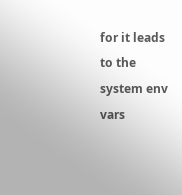for it leads to the system env vars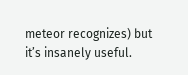meteor recognizes) but it’s insanely useful.